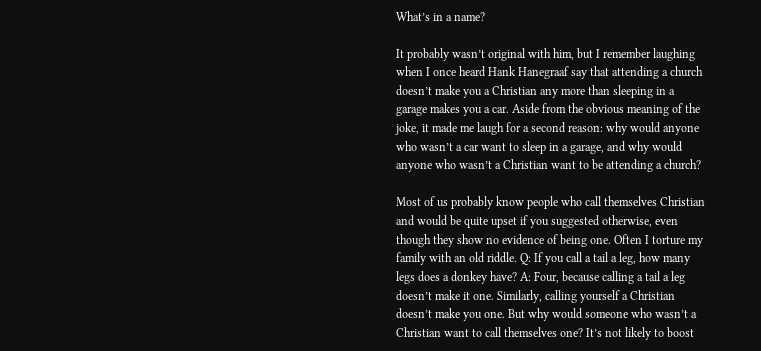What’s in a name?

It probably wasn’t original with him, but I remember laughing when I once heard Hank Hanegraaf say that attending a church doesn’t make you a Christian any more than sleeping in a garage makes you a car. Aside from the obvious meaning of the joke, it made me laugh for a second reason: why would anyone who wasn’t a car want to sleep in a garage, and why would anyone who wasn’t a Christian want to be attending a church?

Most of us probably know people who call themselves Christian and would be quite upset if you suggested otherwise, even though they show no evidence of being one. Often I torture my family with an old riddle. Q: If you call a tail a leg, how many legs does a donkey have? A: Four, because calling a tail a leg doesn’t make it one. Similarly, calling yourself a Christian doesn’t make you one. But why would someone who wasn’t a Christian want to call themselves one? It’s not likely to boost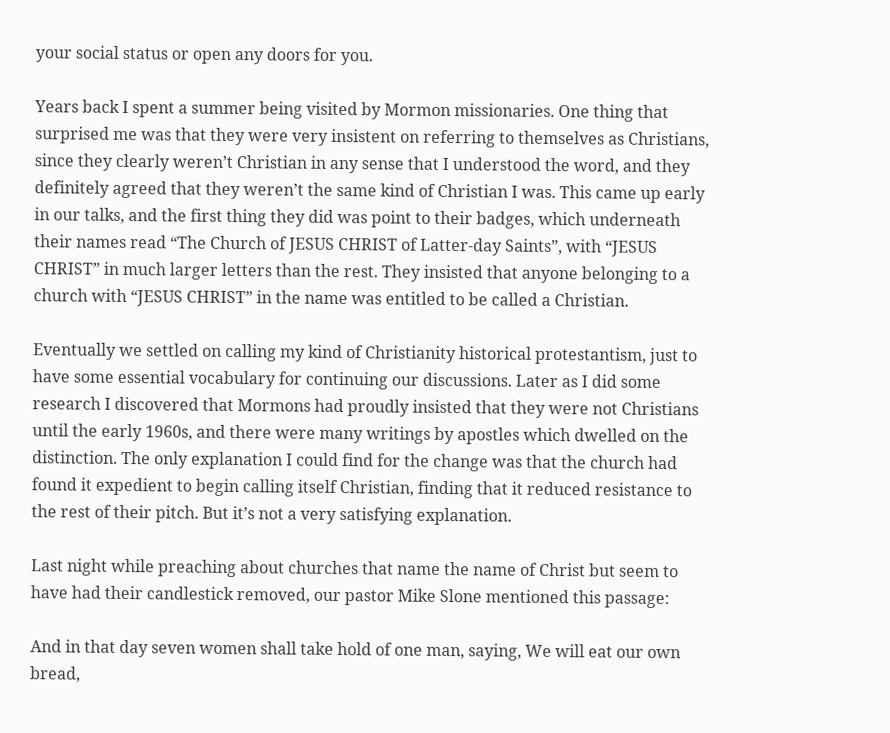your social status or open any doors for you.

Years back I spent a summer being visited by Mormon missionaries. One thing that surprised me was that they were very insistent on referring to themselves as Christians, since they clearly weren’t Christian in any sense that I understood the word, and they definitely agreed that they weren’t the same kind of Christian I was. This came up early in our talks, and the first thing they did was point to their badges, which underneath their names read “The Church of JESUS CHRIST of Latter-day Saints”, with “JESUS CHRIST” in much larger letters than the rest. They insisted that anyone belonging to a church with “JESUS CHRIST” in the name was entitled to be called a Christian.

Eventually we settled on calling my kind of Christianity historical protestantism, just to have some essential vocabulary for continuing our discussions. Later as I did some research I discovered that Mormons had proudly insisted that they were not Christians until the early 1960s, and there were many writings by apostles which dwelled on the distinction. The only explanation I could find for the change was that the church had found it expedient to begin calling itself Christian, finding that it reduced resistance to the rest of their pitch. But it’s not a very satisfying explanation.

Last night while preaching about churches that name the name of Christ but seem to have had their candlestick removed, our pastor Mike Slone mentioned this passage:

And in that day seven women shall take hold of one man, saying, We will eat our own bread,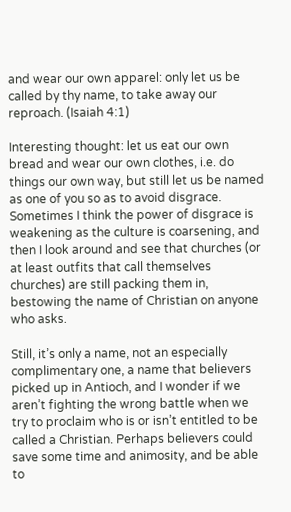and wear our own apparel: only let us be called by thy name, to take away our reproach. (Isaiah 4:1)

Interesting thought: let us eat our own bread and wear our own clothes, i.e. do things our own way, but still let us be named as one of you so as to avoid disgrace. Sometimes I think the power of disgrace is weakening as the culture is coarsening, and then I look around and see that churches (or at least outfits that call themselves churches) are still packing them in, bestowing the name of Christian on anyone who asks.

Still, it’s only a name, not an especially complimentary one, a name that believers picked up in Antioch, and I wonder if we aren’t fighting the wrong battle when we try to proclaim who is or isn’t entitled to be called a Christian. Perhaps believers could save some time and animosity, and be able to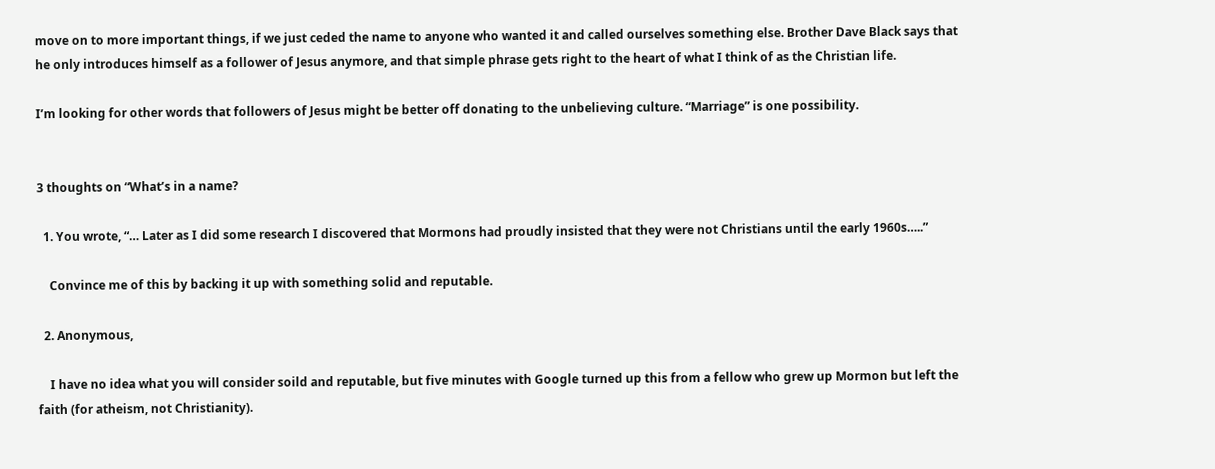move on to more important things, if we just ceded the name to anyone who wanted it and called ourselves something else. Brother Dave Black says that he only introduces himself as a follower of Jesus anymore, and that simple phrase gets right to the heart of what I think of as the Christian life.

I’m looking for other words that followers of Jesus might be better off donating to the unbelieving culture. “Marriage” is one possibility.


3 thoughts on “What’s in a name?

  1. You wrote, “… Later as I did some research I discovered that Mormons had proudly insisted that they were not Christians until the early 1960s…..”

    Convince me of this by backing it up with something solid and reputable.

  2. Anonymous,

    I have no idea what you will consider soild and reputable, but five minutes with Google turned up this from a fellow who grew up Mormon but left the faith (for atheism, not Christianity).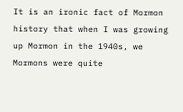It is an ironic fact of Mormon history that when I was growing up Mormon in the 1940s, we Mormons were quite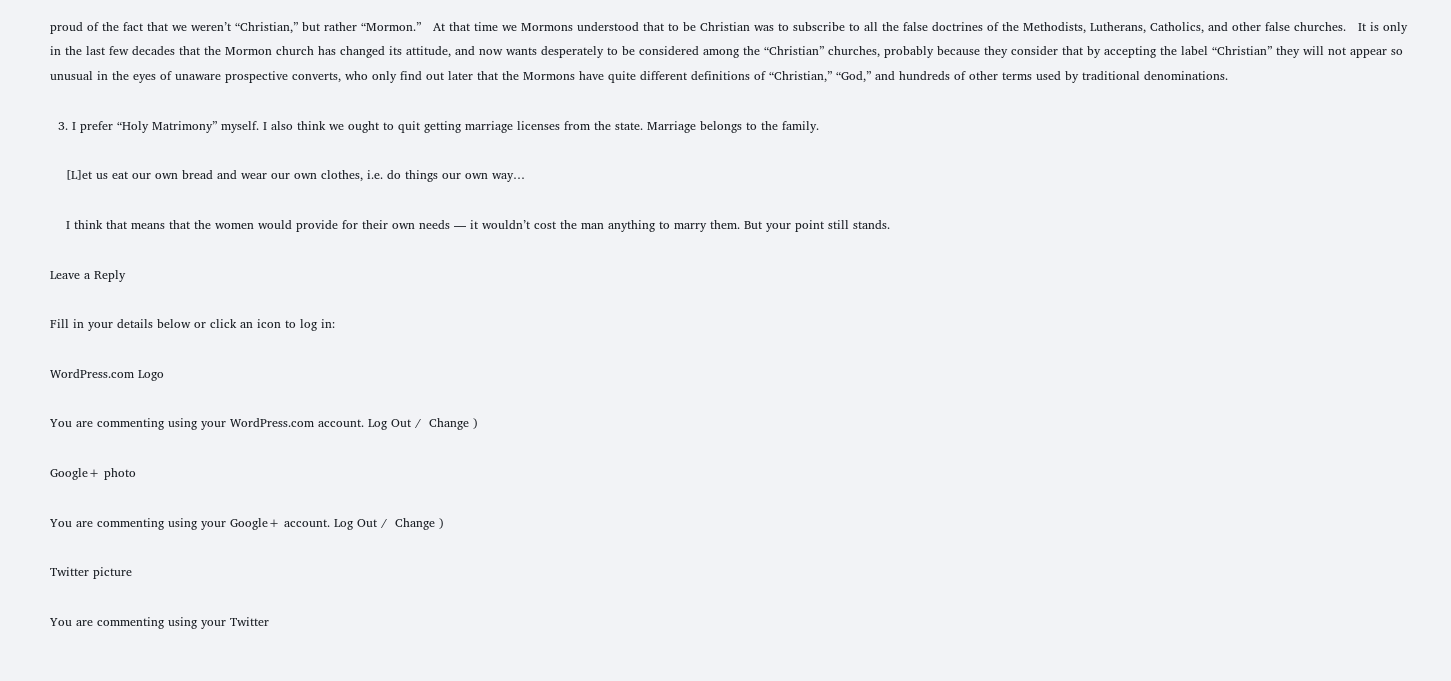proud of the fact that we weren’t “Christian,” but rather “Mormon.”   At that time we Mormons understood that to be Christian was to subscribe to all the false doctrines of the Methodists, Lutherans, Catholics, and other false churches.   It is only in the last few decades that the Mormon church has changed its attitude, and now wants desperately to be considered among the “Christian” churches, probably because they consider that by accepting the label “Christian” they will not appear so unusual in the eyes of unaware prospective converts, who only find out later that the Mormons have quite different definitions of “Christian,” “God,” and hundreds of other terms used by traditional denominations.

  3. I prefer “Holy Matrimony” myself. I also think we ought to quit getting marriage licenses from the state. Marriage belongs to the family.

    [L]et us eat our own bread and wear our own clothes, i.e. do things our own way…

    I think that means that the women would provide for their own needs — it wouldn’t cost the man anything to marry them. But your point still stands.

Leave a Reply

Fill in your details below or click an icon to log in:

WordPress.com Logo

You are commenting using your WordPress.com account. Log Out /  Change )

Google+ photo

You are commenting using your Google+ account. Log Out /  Change )

Twitter picture

You are commenting using your Twitter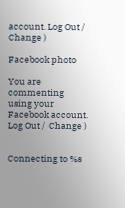account. Log Out /  Change )

Facebook photo

You are commenting using your Facebook account. Log Out /  Change )


Connecting to %s